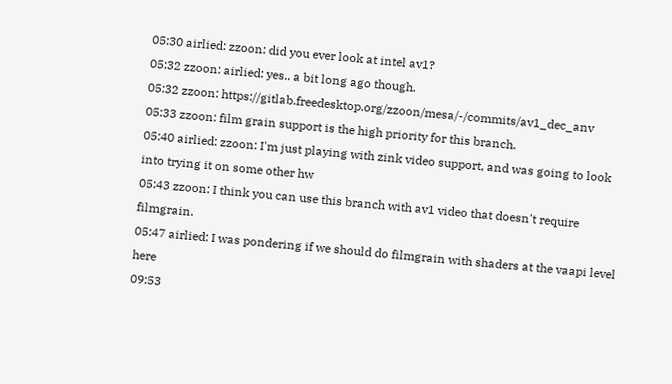05:30 airlied: zzoon: did you ever look at intel av1?
05:32 zzoon: airlied: yes.. a bit long ago though.
05:32 zzoon: https://gitlab.freedesktop.org/zzoon/mesa/-/commits/av1_dec_anv
05:33 zzoon: film grain support is the high priority for this branch.
05:40 airlied: zzoon: I'm just playing with zink video support, and was going to look into trying it on some other hw
05:43 zzoon: I think you can use this branch with av1 video that doesn't require filmgrain.
05:47 airlied: I was pondering if we should do filmgrain with shaders at the vaapi level here
09:53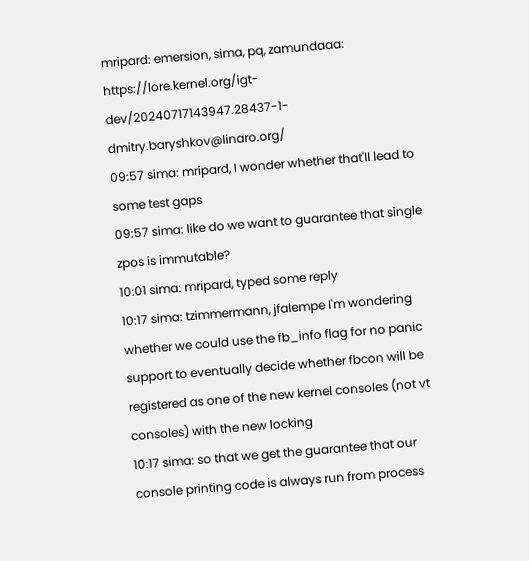mripard: emersion, sima, pq, zamundaaa: https://lore.kernel.org/igt-dev/20240717143947.28437-1-dmitry.baryshkov@linaro.org/
09:57 sima: mripard, I wonder whether that'll lead to some test gaps
09:57 sima: like do we want to guarantee that single zpos is immutable?
10:01 sima: mripard, typed some reply
10:17 sima: tzimmermann, jfalempe I'm wondering whether we could use the fb_info flag for no panic support to eventually decide whether fbcon will be registered as one of the new kernel consoles (not vt consoles) with the new locking
10:17 sima: so that we get the guarantee that our console printing code is always run from process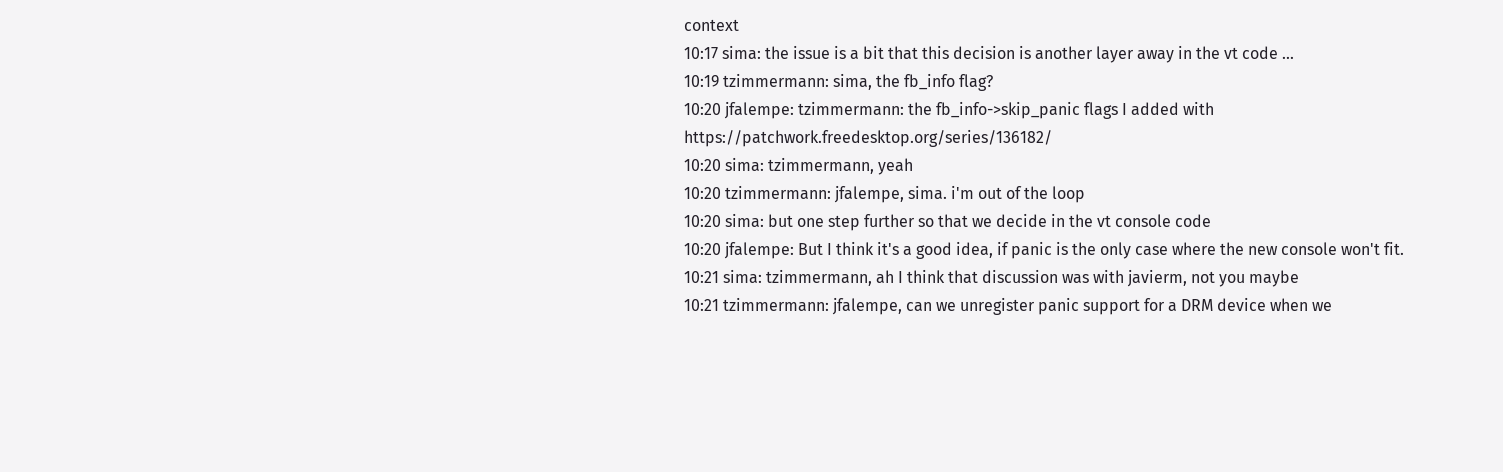context
10:17 sima: the issue is a bit that this decision is another layer away in the vt code ...
10:19 tzimmermann: sima, the fb_info flag?
10:20 jfalempe: tzimmermann: the fb_info->skip_panic flags I added with https://patchwork.freedesktop.org/series/136182/
10:20 sima: tzimmermann, yeah
10:20 tzimmermann: jfalempe, sima. i'm out of the loop
10:20 sima: but one step further so that we decide in the vt console code
10:20 jfalempe: But I think it's a good idea, if panic is the only case where the new console won't fit.
10:21 sima: tzimmermann, ah I think that discussion was with javierm, not you maybe
10:21 tzimmermann: jfalempe, can we unregister panic support for a DRM device when we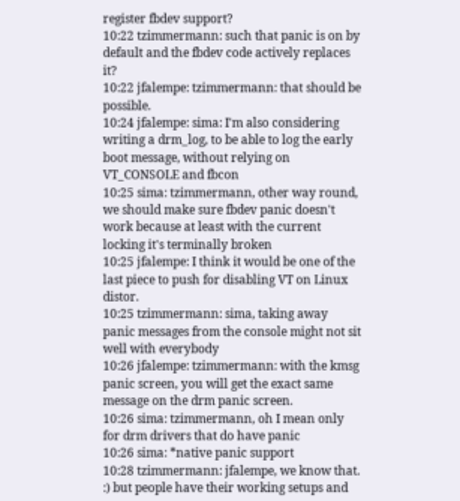register fbdev support?
10:22 tzimmermann: such that panic is on by default and the fbdev code actively replaces it?
10:22 jfalempe: tzimmermann: that should be possible.
10:24 jfalempe: sima: I'm also considering writing a drm_log, to be able to log the early boot message, without relying on VT_CONSOLE and fbcon
10:25 sima: tzimmermann, other way round, we should make sure fbdev panic doesn't work because at least with the current locking it's terminally broken
10:25 jfalempe: I think it would be one of the last piece to push for disabling VT on Linux distor.
10:25 tzimmermann: sima, taking away panic messages from the console might not sit well with everybody
10:26 jfalempe: tzimmermann: with the kmsg panic screen, you will get the exact same message on the drm panic screen.
10:26 sima: tzimmermann, oh I mean only for drm drivers that do have panic
10:26 sima: *native panic support
10:28 tzimmermann: jfalempe, we know that. :) but people have their working setups and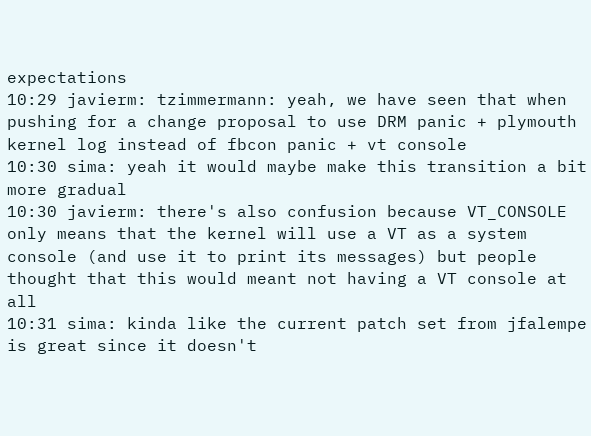expectations
10:29 javierm: tzimmermann: yeah, we have seen that when pushing for a change proposal to use DRM panic + plymouth kernel log instead of fbcon panic + vt console
10:30 sima: yeah it would maybe make this transition a bit more gradual
10:30 javierm: there's also confusion because VT_CONSOLE only means that the kernel will use a VT as a system console (and use it to print its messages) but people thought that this would meant not having a VT console at all
10:31 sima: kinda like the current patch set from jfalempe is great since it doesn't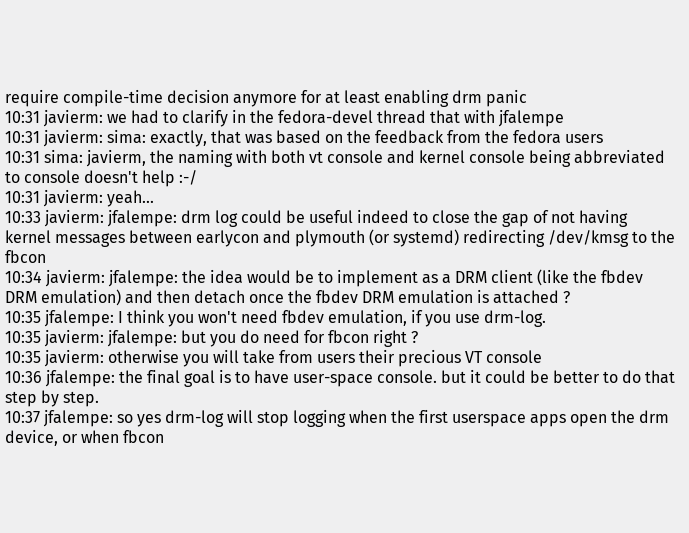require compile-time decision anymore for at least enabling drm panic
10:31 javierm: we had to clarify in the fedora-devel thread that with jfalempe
10:31 javierm: sima: exactly, that was based on the feedback from the fedora users
10:31 sima: javierm, the naming with both vt console and kernel console being abbreviated to console doesn't help :-/
10:31 javierm: yeah...
10:33 javierm: jfalempe: drm log could be useful indeed to close the gap of not having kernel messages between earlycon and plymouth (or systemd) redirecting /dev/kmsg to the fbcon
10:34 javierm: jfalempe: the idea would be to implement as a DRM client (like the fbdev DRM emulation) and then detach once the fbdev DRM emulation is attached ?
10:35 jfalempe: I think you won't need fbdev emulation, if you use drm-log.
10:35 javierm: jfalempe: but you do need for fbcon right ?
10:35 javierm: otherwise you will take from users their precious VT console
10:36 jfalempe: the final goal is to have user-space console. but it could be better to do that step by step.
10:37 jfalempe: so yes drm-log will stop logging when the first userspace apps open the drm device, or when fbcon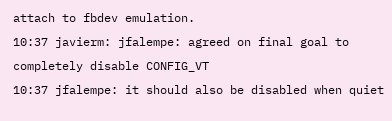attach to fbdev emulation.
10:37 javierm: jfalempe: agreed on final goal to completely disable CONFIG_VT
10:37 jfalempe: it should also be disabled when quiet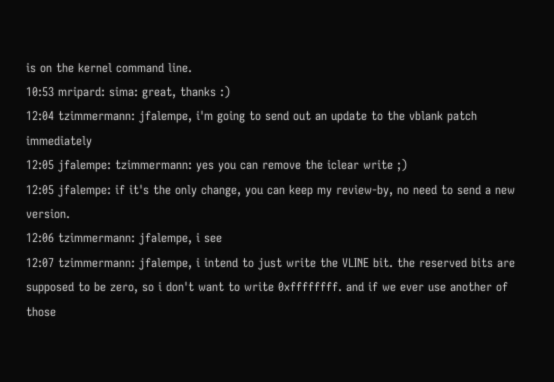is on the kernel command line.
10:53 mripard: sima: great, thanks :)
12:04 tzimmermann: jfalempe, i'm going to send out an update to the vblank patch immediately
12:05 jfalempe: tzimmermann: yes you can remove the iclear write ;)
12:05 jfalempe: if it's the only change, you can keep my review-by, no need to send a new version.
12:06 tzimmermann: jfalempe, i see
12:07 tzimmermann: jfalempe, i intend to just write the VLINE bit. the reserved bits are supposed to be zero, so i don't want to write 0xffffffff. and if we ever use another of those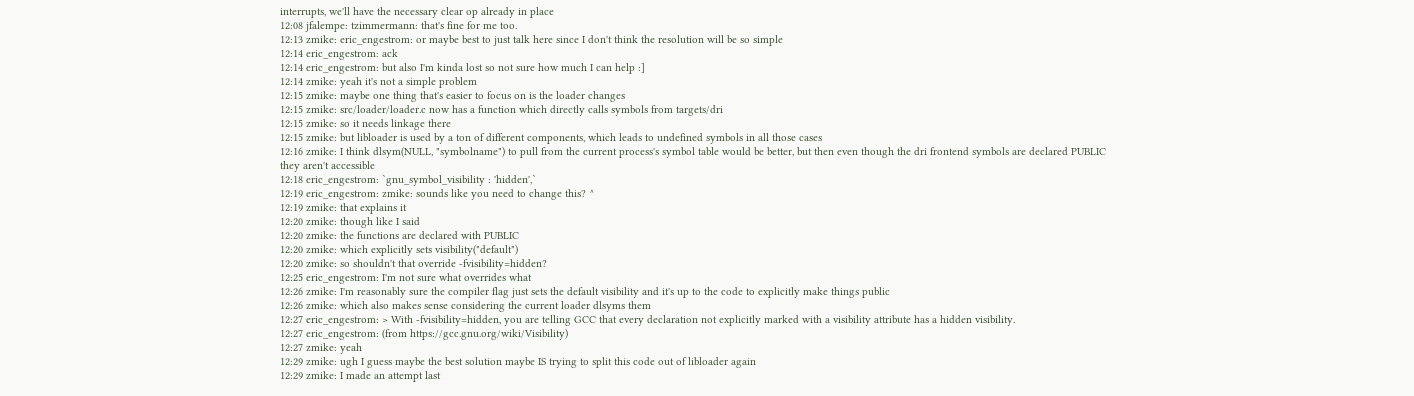interrupts, we'll have the necessary clear op already in place
12:08 jfalempe: tzimmermann: that's fine for me too.
12:13 zmike: eric_engestrom: or maybe best to just talk here since I don't think the resolution will be so simple
12:14 eric_engestrom: ack
12:14 eric_engestrom: but also I'm kinda lost so not sure how much I can help :]
12:14 zmike: yeah it's not a simple problem
12:15 zmike: maybe one thing that's easier to focus on is the loader changes
12:15 zmike: src/loader/loader.c now has a function which directly calls symbols from targets/dri
12:15 zmike: so it needs linkage there
12:15 zmike: but libloader is used by a ton of different components, which leads to undefined symbols in all those cases
12:16 zmike: I think dlsym(NULL, "symbolname") to pull from the current process's symbol table would be better, but then even though the dri frontend symbols are declared PUBLIC they aren't accessible
12:18 eric_engestrom: `gnu_symbol_visibility : 'hidden',`
12:19 eric_engestrom: zmike: sounds like you need to change this? ^
12:19 zmike: that explains it
12:20 zmike: though like I said
12:20 zmike: the functions are declared with PUBLIC
12:20 zmike: which explicitly sets visibility("default")
12:20 zmike: so shouldn't that override -fvisibility=hidden?
12:25 eric_engestrom: I'm not sure what overrides what
12:26 zmike: I'm reasonably sure the compiler flag just sets the default visibility and it's up to the code to explicitly make things public
12:26 zmike: which also makes sense considering the current loader dlsyms them
12:27 eric_engestrom: > With -fvisibility=hidden, you are telling GCC that every declaration not explicitly marked with a visibility attribute has a hidden visibility.
12:27 eric_engestrom: (from https://gcc.gnu.org/wiki/Visibility)
12:27 zmike: yeah
12:29 zmike: ugh I guess maybe the best solution maybe IS trying to split this code out of libloader again
12:29 zmike: I made an attempt last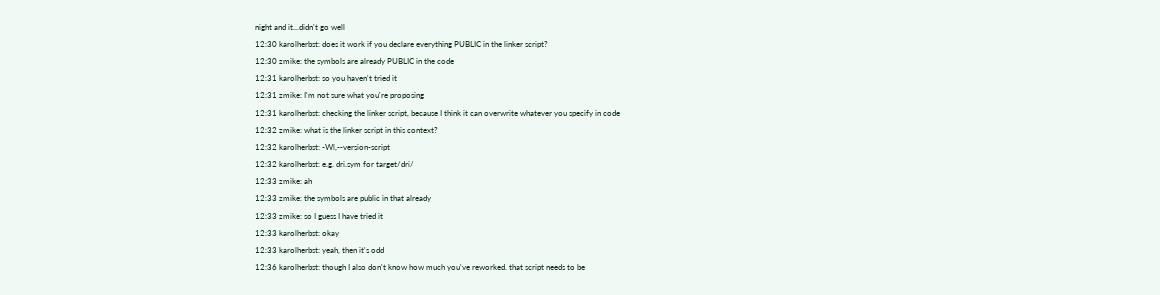night and it...didn't go well
12:30 karolherbst: does it work if you declare everything PUBLIC in the linker script?
12:30 zmike: the symbols are already PUBLIC in the code
12:31 karolherbst: so you haven't tried it
12:31 zmike: I'm not sure what you're proposing
12:31 karolherbst: checking the linker script, because I think it can overwrite whatever you specify in code
12:32 zmike: what is the linker script in this context?
12:32 karolherbst: -Wl,--version-script
12:32 karolherbst: e.g. dri.sym for target/dri/
12:33 zmike: ah
12:33 zmike: the symbols are public in that already
12:33 zmike: so I guess I have tried it
12:33 karolherbst: okay
12:33 karolherbst: yeah, then it's odd
12:36 karolherbst: though I also don't know how much you've reworked. that script needs to be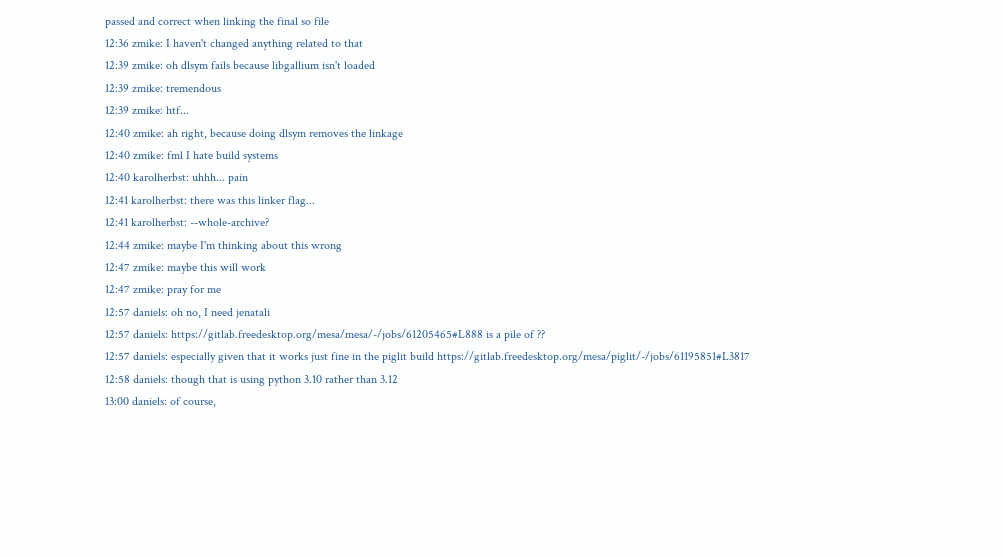passed and correct when linking the final so file
12:36 zmike: I haven't changed anything related to that
12:39 zmike: oh dlsym fails because libgallium isn't loaded
12:39 zmike: tremendous
12:39 zmike: htf...
12:40 zmike: ah right, because doing dlsym removes the linkage
12:40 zmike: fml I hate build systems
12:40 karolherbst: uhhh... pain
12:41 karolherbst: there was this linker flag...
12:41 karolherbst: --whole-archive?
12:44 zmike: maybe I'm thinking about this wrong
12:47 zmike: maybe this will work
12:47 zmike: pray for me
12:57 daniels: oh no, I need jenatali
12:57 daniels: https://gitlab.freedesktop.org/mesa/mesa/-/jobs/61205465#L888 is a pile of ??
12:57 daniels: especially given that it works just fine in the piglit build https://gitlab.freedesktop.org/mesa/piglit/-/jobs/61195851#L3817
12:58 daniels: though that is using python 3.10 rather than 3.12
13:00 daniels: of course,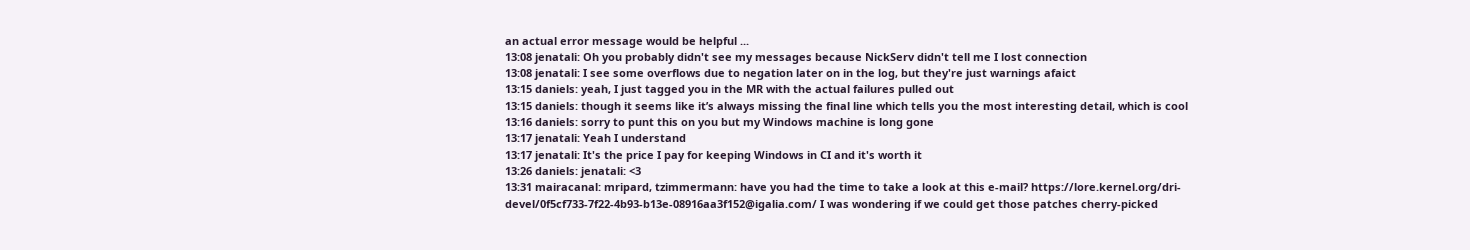an actual error message would be helpful ...
13:08 jenatali: Oh you probably didn't see my messages because NickServ didn't tell me I lost connection
13:08 jenatali: I see some overflows due to negation later on in the log, but they're just warnings afaict
13:15 daniels: yeah, I just tagged you in the MR with the actual failures pulled out
13:15 daniels: though it seems like it’s always missing the final line which tells you the most interesting detail, which is cool
13:16 daniels: sorry to punt this on you but my Windows machine is long gone
13:17 jenatali: Yeah I understand
13:17 jenatali: It's the price I pay for keeping Windows in CI and it's worth it
13:26 daniels: jenatali: <3
13:31 mairacanal: mripard, tzimmermann: have you had the time to take a look at this e-mail? https://lore.kernel.org/dri-devel/0f5cf733-7f22-4b93-b13e-08916aa3f152@igalia.com/ I was wondering if we could get those patches cherry-picked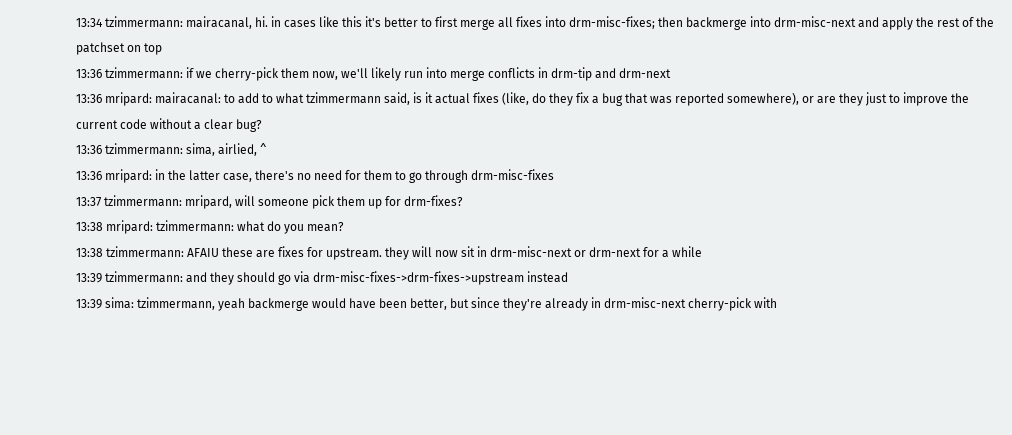13:34 tzimmermann: mairacanal, hi. in cases like this it's better to first merge all fixes into drm-misc-fixes; then backmerge into drm-misc-next and apply the rest of the patchset on top
13:36 tzimmermann: if we cherry-pick them now, we'll likely run into merge conflicts in drm-tip and drm-next
13:36 mripard: mairacanal: to add to what tzimmermann said, is it actual fixes (like, do they fix a bug that was reported somewhere), or are they just to improve the current code without a clear bug?
13:36 tzimmermann: sima, airlied, ^
13:36 mripard: in the latter case, there's no need for them to go through drm-misc-fixes
13:37 tzimmermann: mripard, will someone pick them up for drm-fixes?
13:38 mripard: tzimmermann: what do you mean?
13:38 tzimmermann: AFAIU these are fixes for upstream. they will now sit in drm-misc-next or drm-next for a while
13:39 tzimmermann: and they should go via drm-misc-fixes->drm-fixes->upstream instead
13:39 sima: tzimmermann, yeah backmerge would have been better, but since they're already in drm-misc-next cherry-pick with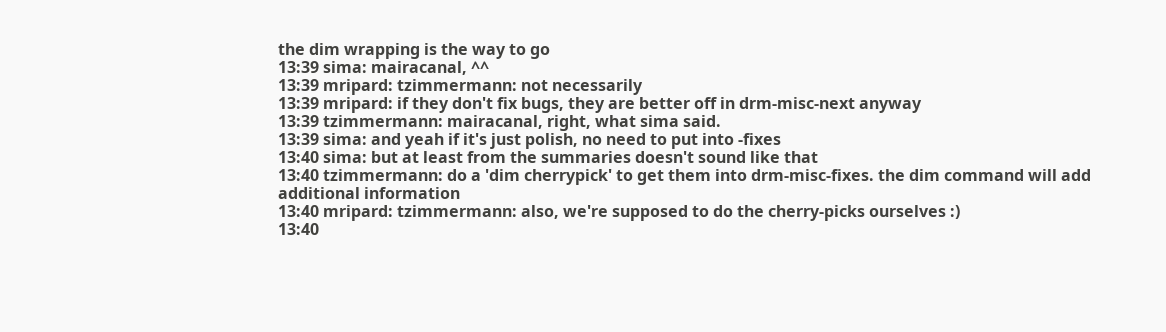the dim wrapping is the way to go
13:39 sima: mairacanal, ^^
13:39 mripard: tzimmermann: not necessarily
13:39 mripard: if they don't fix bugs, they are better off in drm-misc-next anyway
13:39 tzimmermann: mairacanal, right, what sima said.
13:39 sima: and yeah if it's just polish, no need to put into -fixes
13:40 sima: but at least from the summaries doesn't sound like that
13:40 tzimmermann: do a 'dim cherrypick' to get them into drm-misc-fixes. the dim command will add additional information
13:40 mripard: tzimmermann: also, we're supposed to do the cherry-picks ourselves :)
13:40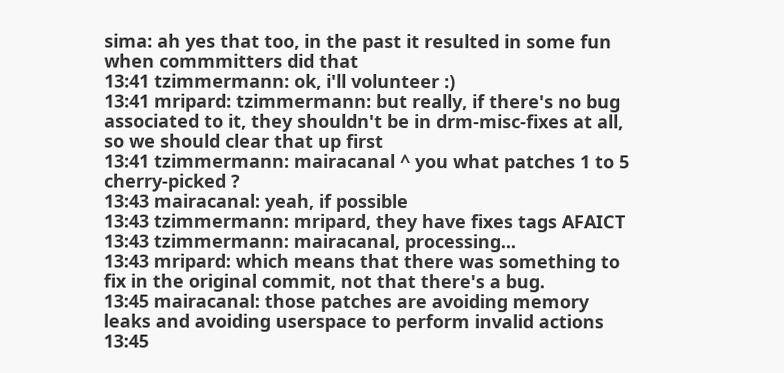sima: ah yes that too, in the past it resulted in some fun when commmitters did that
13:41 tzimmermann: ok, i'll volunteer :)
13:41 mripard: tzimmermann: but really, if there's no bug associated to it, they shouldn't be in drm-misc-fixes at all, so we should clear that up first
13:41 tzimmermann: mairacanal ^ you what patches 1 to 5 cherry-picked ?
13:43 mairacanal: yeah, if possible
13:43 tzimmermann: mripard, they have fixes tags AFAICT
13:43 tzimmermann: mairacanal, processing...
13:43 mripard: which means that there was something to fix in the original commit, not that there's a bug.
13:45 mairacanal: those patches are avoiding memory leaks and avoiding userspace to perform invalid actions
13:45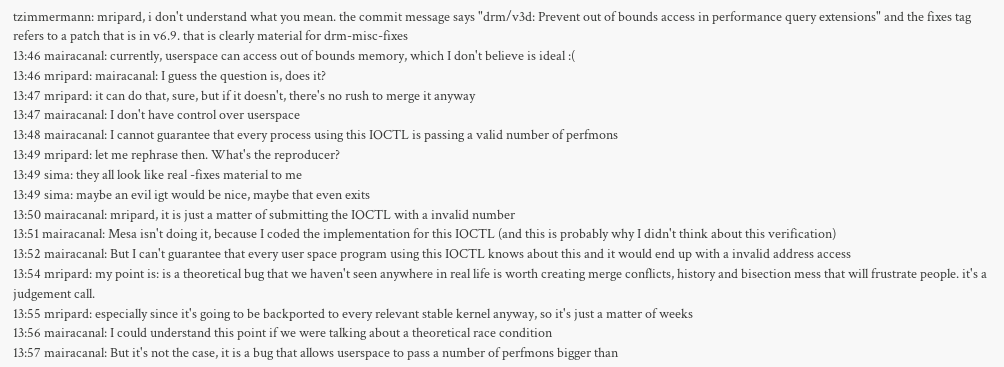tzimmermann: mripard, i don't understand what you mean. the commit message says "drm/v3d: Prevent out of bounds access in performance query extensions" and the fixes tag refers to a patch that is in v6.9. that is clearly material for drm-misc-fixes
13:46 mairacanal: currently, userspace can access out of bounds memory, which I don't believe is ideal :(
13:46 mripard: mairacanal: I guess the question is, does it?
13:47 mripard: it can do that, sure, but if it doesn't, there's no rush to merge it anyway
13:47 mairacanal: I don't have control over userspace
13:48 mairacanal: I cannot guarantee that every process using this IOCTL is passing a valid number of perfmons
13:49 mripard: let me rephrase then. What's the reproducer?
13:49 sima: they all look like real -fixes material to me
13:49 sima: maybe an evil igt would be nice, maybe that even exits
13:50 mairacanal: mripard, it is just a matter of submitting the IOCTL with a invalid number
13:51 mairacanal: Mesa isn't doing it, because I coded the implementation for this IOCTL (and this is probably why I didn't think about this verification)
13:52 mairacanal: But I can't guarantee that every user space program using this IOCTL knows about this and it would end up with a invalid address access
13:54 mripard: my point is: is a theoretical bug that we haven't seen anywhere in real life is worth creating merge conflicts, history and bisection mess that will frustrate people. it's a judgement call.
13:55 mripard: especially since it's going to be backported to every relevant stable kernel anyway, so it's just a matter of weeks
13:56 mairacanal: I could understand this point if we were talking about a theoretical race condition
13:57 mairacanal: But it's not the case, it is a bug that allows userspace to pass a number of perfmons bigger than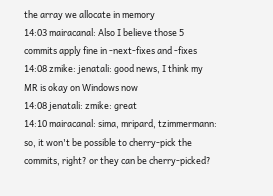the array we allocate in memory
14:03 mairacanal: Also I believe those 5 commits apply fine in -next-fixes and -fixes
14:08 zmike: jenatali: good news, I think my MR is okay on Windows now
14:08 jenatali: zmike: great
14:10 mairacanal: sima, mripard, tzimmermann: so, it won't be possible to cherry-pick the commits, right? or they can be cherry-picked?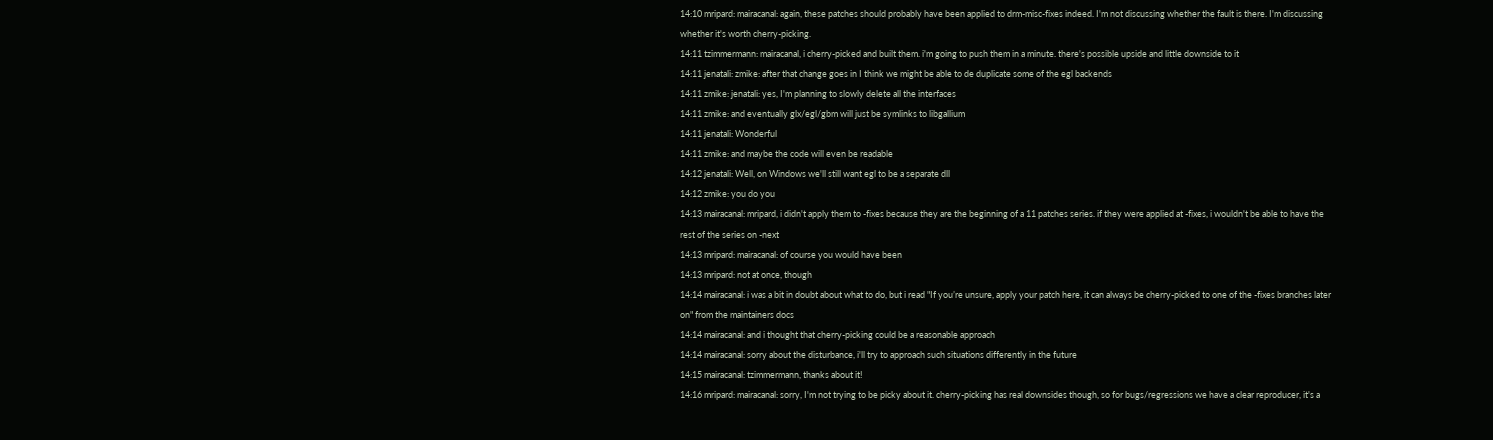14:10 mripard: mairacanal: again, these patches should probably have been applied to drm-misc-fixes indeed. I'm not discussing whether the fault is there. I'm discussing whether it's worth cherry-picking.
14:11 tzimmermann: mairacanal, i cherry-picked and built them. i'm going to push them in a minute. there's possible upside and little downside to it
14:11 jenatali: zmike: after that change goes in I think we might be able to de duplicate some of the egl backends
14:11 zmike: jenatali: yes, I'm planning to slowly delete all the interfaces
14:11 zmike: and eventually glx/egl/gbm will just be symlinks to libgallium
14:11 jenatali: Wonderful
14:11 zmike: and maybe the code will even be readable
14:12 jenatali: Well, on Windows we'll still want egl to be a separate dll
14:12 zmike: you do you
14:13 mairacanal: mripard, i didn't apply them to -fixes because they are the beginning of a 11 patches series. if they were applied at -fixes, i wouldn't be able to have the rest of the series on -next
14:13 mripard: mairacanal: of course you would have been
14:13 mripard: not at once, though
14:14 mairacanal: i was a bit in doubt about what to do, but i read "If you’re unsure, apply your patch here, it can always be cherry-picked to one of the -fixes branches later on" from the maintainers docs
14:14 mairacanal: and i thought that cherry-picking could be a reasonable approach
14:14 mairacanal: sorry about the disturbance, i'll try to approach such situations differently in the future
14:15 mairacanal: tzimmermann, thanks about it!
14:16 mripard: mairacanal: sorry, I'm not trying to be picky about it. cherry-picking has real downsides though, so for bugs/regressions we have a clear reproducer, it's a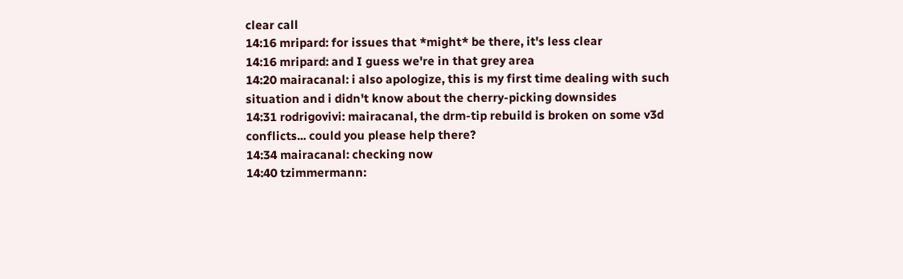clear call
14:16 mripard: for issues that *might* be there, it's less clear
14:16 mripard: and I guess we're in that grey area
14:20 mairacanal: i also apologize, this is my first time dealing with such situation and i didn't know about the cherry-picking downsides
14:31 rodrigovivi: mairacanal, the drm-tip rebuild is broken on some v3d conflicts... could you please help there?
14:34 mairacanal: checking now
14:40 tzimmermann: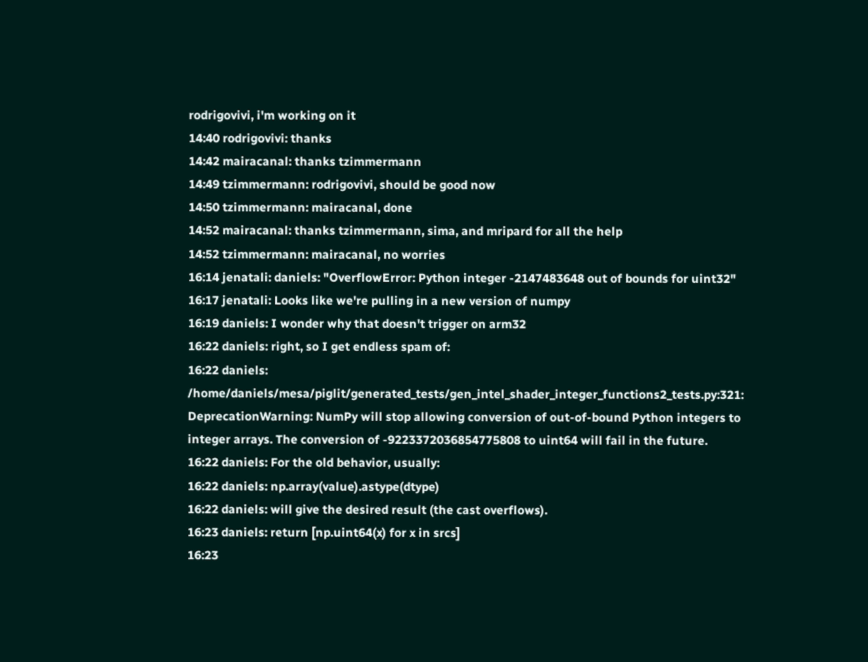rodrigovivi, i'm working on it
14:40 rodrigovivi: thanks
14:42 mairacanal: thanks tzimmermann
14:49 tzimmermann: rodrigovivi, should be good now
14:50 tzimmermann: mairacanal, done
14:52 mairacanal: thanks tzimmermann, sima, and mripard for all the help
14:52 tzimmermann: mairacanal, no worries
16:14 jenatali: daniels: "OverflowError: Python integer -2147483648 out of bounds for uint32"
16:17 jenatali: Looks like we're pulling in a new version of numpy
16:19 daniels: I wonder why that doesn't trigger on arm32
16:22 daniels: right, so I get endless spam of:
16:22 daniels: /home/daniels/mesa/piglit/generated_tests/gen_intel_shader_integer_functions2_tests.py:321: DeprecationWarning: NumPy will stop allowing conversion of out-of-bound Python integers to integer arrays. The conversion of -9223372036854775808 to uint64 will fail in the future.
16:22 daniels: For the old behavior, usually:
16:22 daniels: np.array(value).astype(dtype)
16:22 daniels: will give the desired result (the cast overflows).
16:23 daniels: return [np.uint64(x) for x in srcs]
16:23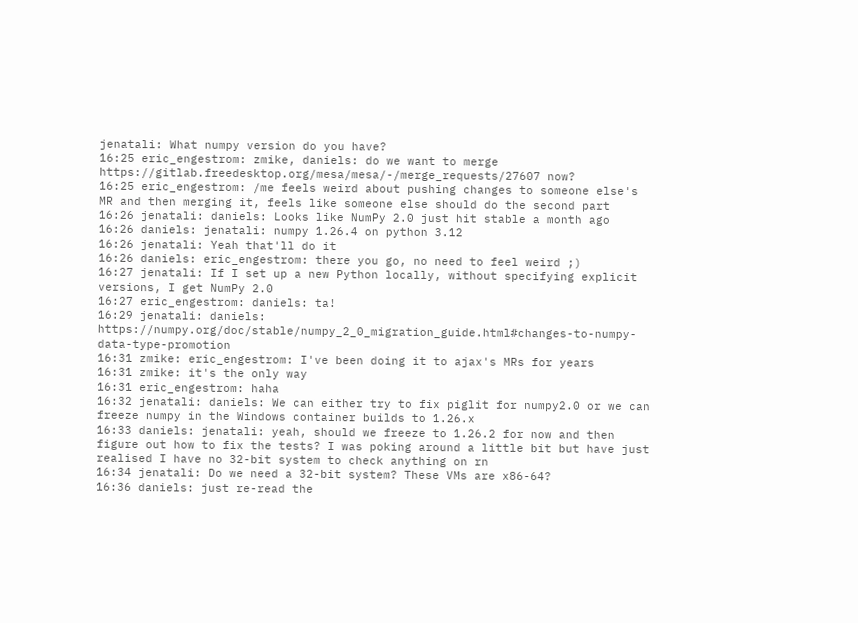jenatali: What numpy version do you have?
16:25 eric_engestrom: zmike, daniels: do we want to merge https://gitlab.freedesktop.org/mesa/mesa/-/merge_requests/27607 now?
16:25 eric_engestrom: /me feels weird about pushing changes to someone else's MR and then merging it, feels like someone else should do the second part
16:26 jenatali: daniels: Looks like NumPy 2.0 just hit stable a month ago
16:26 daniels: jenatali: numpy 1.26.4 on python 3.12
16:26 jenatali: Yeah that'll do it
16:26 daniels: eric_engestrom: there you go, no need to feel weird ;)
16:27 jenatali: If I set up a new Python locally, without specifying explicit versions, I get NumPy 2.0
16:27 eric_engestrom: daniels: ta!
16:29 jenatali: daniels: https://numpy.org/doc/stable/numpy_2_0_migration_guide.html#changes-to-numpy-data-type-promotion
16:31 zmike: eric_engestrom: I've been doing it to ajax's MRs for years
16:31 zmike: it's the only way
16:31 eric_engestrom: haha
16:32 jenatali: daniels: We can either try to fix piglit for numpy2.0 or we can freeze numpy in the Windows container builds to 1.26.x
16:33 daniels: jenatali: yeah, should we freeze to 1.26.2 for now and then figure out how to fix the tests? I was poking around a little bit but have just realised I have no 32-bit system to check anything on rn
16:34 jenatali: Do we need a 32-bit system? These VMs are x86-64?
16:36 daniels: just re-read the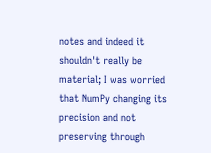notes and indeed it shouldn't really be material; I was worried that NumPy changing its precision and not preserving through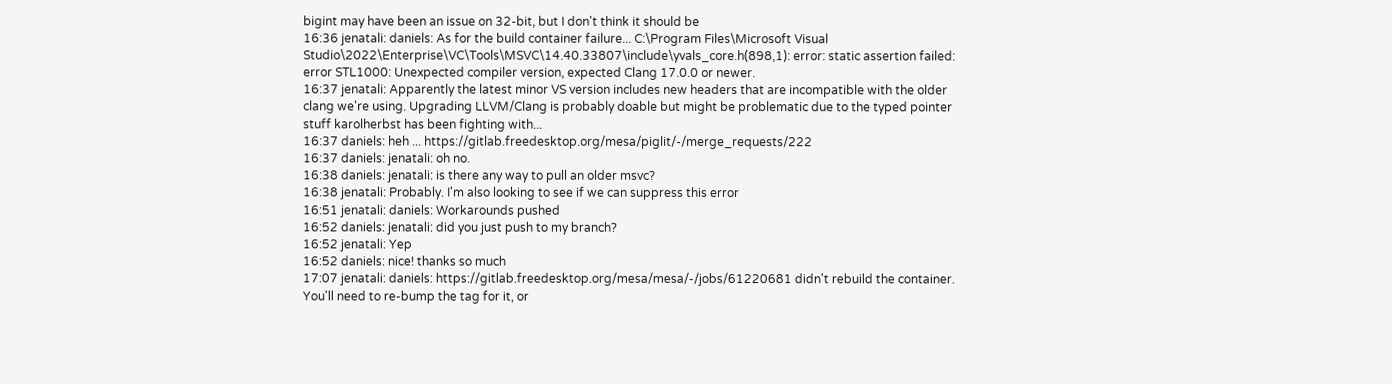bigint may have been an issue on 32-bit, but I don't think it should be
16:36 jenatali: daniels: As for the build container failure... C:\Program Files\Microsoft Visual Studio\2022\Enterprise\VC\Tools\MSVC\14.40.33807\include\yvals_core.h(898,1): error: static assertion failed: error STL1000: Unexpected compiler version, expected Clang 17.0.0 or newer.
16:37 jenatali: Apparently the latest minor VS version includes new headers that are incompatible with the older clang we're using. Upgrading LLVM/Clang is probably doable but might be problematic due to the typed pointer stuff karolherbst has been fighting with...
16:37 daniels: heh ... https://gitlab.freedesktop.org/mesa/piglit/-/merge_requests/222
16:37 daniels: jenatali: oh no.
16:38 daniels: jenatali: is there any way to pull an older msvc?
16:38 jenatali: Probably. I'm also looking to see if we can suppress this error
16:51 jenatali: daniels: Workarounds pushed
16:52 daniels: jenatali: did you just push to my branch?
16:52 jenatali: Yep
16:52 daniels: nice! thanks so much
17:07 jenatali: daniels: https://gitlab.freedesktop.org/mesa/mesa/-/jobs/61220681 didn't rebuild the container. You'll need to re-bump the tag for it, or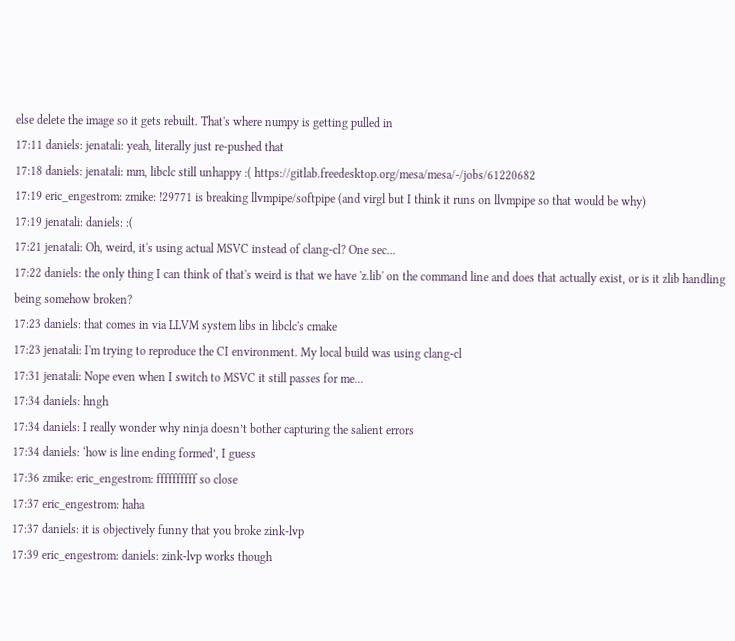else delete the image so it gets rebuilt. That's where numpy is getting pulled in
17:11 daniels: jenatali: yeah, literally just re-pushed that
17:18 daniels: jenatali: mm, libclc still unhappy :( https://gitlab.freedesktop.org/mesa/mesa/-/jobs/61220682
17:19 eric_engestrom: zmike: !29771 is breaking llvmpipe/softpipe (and virgl but I think it runs on llvmpipe so that would be why)
17:19 jenatali: daniels: :(
17:21 jenatali: Oh, weird, it's using actual MSVC instead of clang-cl? One sec...
17:22 daniels: the only thing I can think of that's weird is that we have 'z.lib' on the command line and does that actually exist, or is it zlib handling being somehow broken?
17:23 daniels: that comes in via LLVM system libs in libclc's cmake
17:23 jenatali: I'm trying to reproduce the CI environment. My local build was using clang-cl
17:31 jenatali: Nope even when I switch to MSVC it still passes for me...
17:34 daniels: hngh
17:34 daniels: I really wonder why ninja doesn’t bother capturing the salient errors
17:34 daniels: ‘how is line ending formed’, I guess
17:36 zmike: eric_engestrom: ffffffffff so close
17:37 eric_engestrom: haha
17:37 daniels: it is objectively funny that you broke zink-lvp
17:39 eric_engestrom: daniels: zink-lvp works though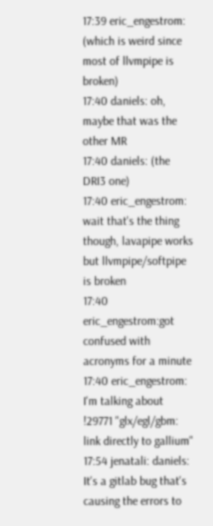17:39 eric_engestrom: (which is weird since most of llvmpipe is broken)
17:40 daniels: oh, maybe that was the other MR
17:40 daniels: (the DRI3 one)
17:40 eric_engestrom: wait that's the thing though, lavapipe works but llvmpipe/softpipe is broken
17:40 eric_engestrom:got confused with acronyms for a minute
17:40 eric_engestrom: I'm talking about !29771 "glx/egl/gbm: link directly to gallium"
17:54 jenatali: daniels: It's a gitlab bug that's causing the errors to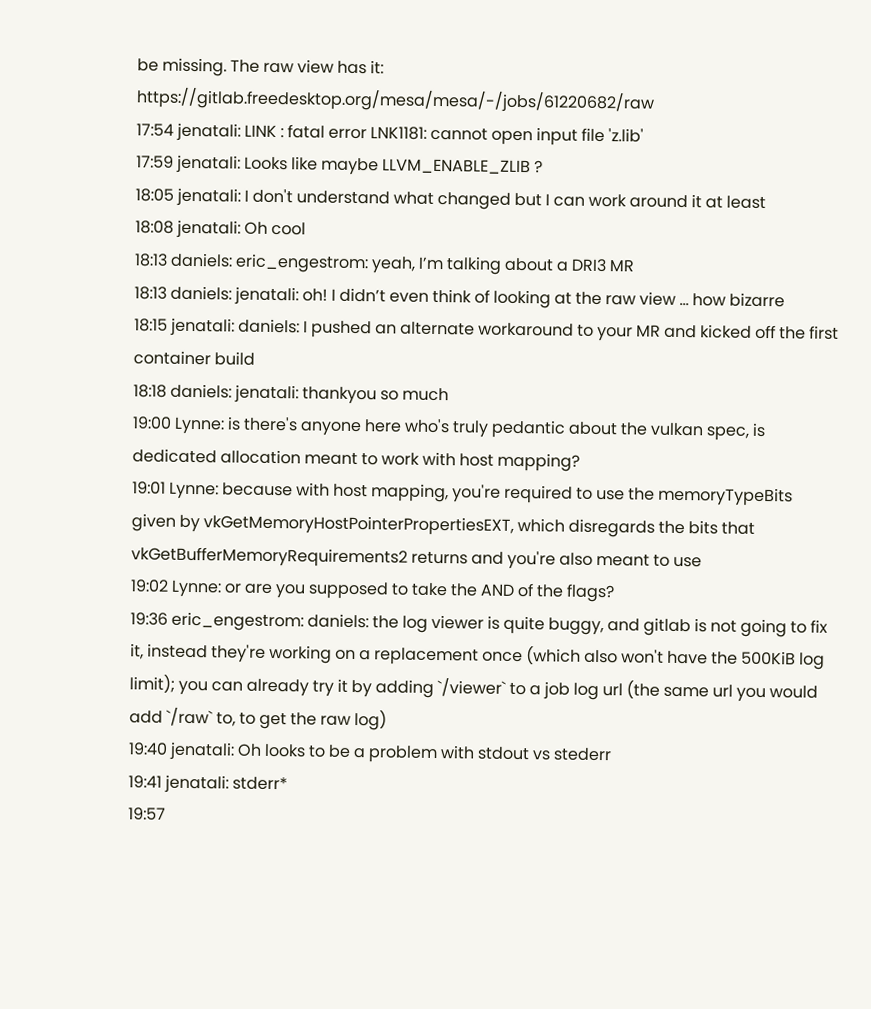be missing. The raw view has it: https://gitlab.freedesktop.org/mesa/mesa/-/jobs/61220682/raw
17:54 jenatali: LINK : fatal error LNK1181: cannot open input file 'z.lib'
17:59 jenatali: Looks like maybe LLVM_ENABLE_ZLIB ?
18:05 jenatali: I don't understand what changed but I can work around it at least
18:08 jenatali: Oh cool
18:13 daniels: eric_engestrom: yeah, I’m talking about a DRI3 MR
18:13 daniels: jenatali: oh! I didn’t even think of looking at the raw view … how bizarre
18:15 jenatali: daniels: I pushed an alternate workaround to your MR and kicked off the first container build
18:18 daniels: jenatali: thankyou so much
19:00 Lynne: is there's anyone here who's truly pedantic about the vulkan spec, is dedicated allocation meant to work with host mapping?
19:01 Lynne: because with host mapping, you're required to use the memoryTypeBits given by vkGetMemoryHostPointerPropertiesEXT, which disregards the bits that vkGetBufferMemoryRequirements2 returns and you're also meant to use
19:02 Lynne: or are you supposed to take the AND of the flags?
19:36 eric_engestrom: daniels: the log viewer is quite buggy, and gitlab is not going to fix it, instead they're working on a replacement once (which also won't have the 500KiB log limit); you can already try it by adding `/viewer` to a job log url (the same url you would add `/raw` to, to get the raw log)
19:40 jenatali: Oh looks to be a problem with stdout vs stederr
19:41 jenatali: stderr*
19:57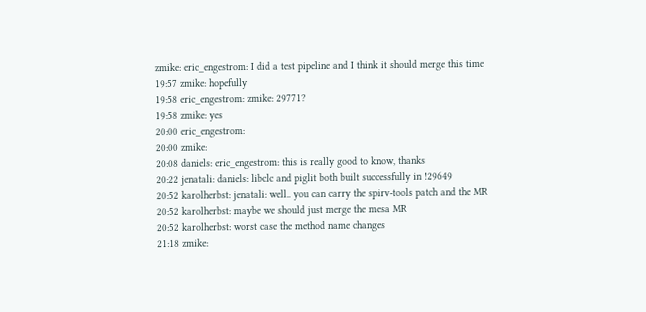zmike: eric_engestrom: I did a test pipeline and I think it should merge this time
19:57 zmike: hopefully
19:58 eric_engestrom: zmike: 29771?
19:58 zmike: yes
20:00 eric_engestrom:
20:00 zmike:
20:08 daniels: eric_engestrom: this is really good to know, thanks
20:22 jenatali: daniels: libclc and piglit both built successfully in !29649
20:52 karolherbst: jenatali: well.. you can carry the spirv-tools patch and the MR
20:52 karolherbst: maybe we should just merge the mesa MR
20:52 karolherbst: worst case the method name changes
21:18 zmike: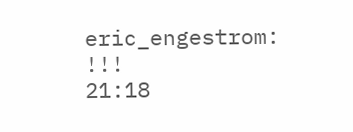eric_engestrom: !!!
21:18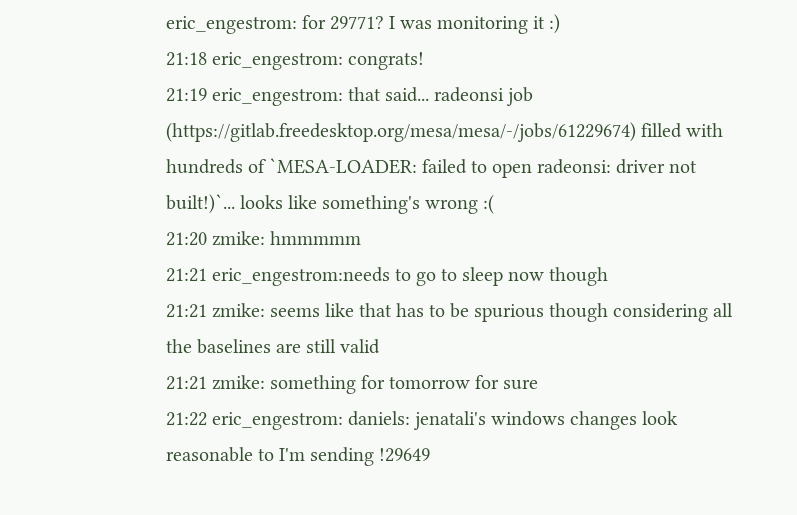eric_engestrom: for 29771? I was monitoring it :)
21:18 eric_engestrom: congrats!
21:19 eric_engestrom: that said... radeonsi job (https://gitlab.freedesktop.org/mesa/mesa/-/jobs/61229674) filled with hundreds of `MESA-LOADER: failed to open radeonsi: driver not built!)`... looks like something's wrong :(
21:20 zmike: hmmmmm
21:21 eric_engestrom:needs to go to sleep now though
21:21 zmike: seems like that has to be spurious though considering all the baselines are still valid
21:21 zmike: something for tomorrow for sure
21:22 eric_engestrom: daniels: jenatali's windows changes look reasonable to I'm sending !29649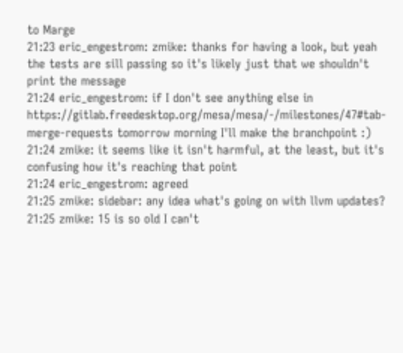to Marge
21:23 eric_engestrom: zmike: thanks for having a look, but yeah the tests are sill passing so it's likely just that we shouldn't print the message
21:24 eric_engestrom: if I don't see anything else in https://gitlab.freedesktop.org/mesa/mesa/-/milestones/47#tab-merge-requests tomorrow morning I'll make the branchpoint :)
21:24 zmike: it seems like it isn't harmful, at the least, but it's confusing how it's reaching that point
21:24 eric_engestrom: agreed
21:25 zmike: sidebar: any idea what's going on with llvm updates?
21:25 zmike: 15 is so old I can't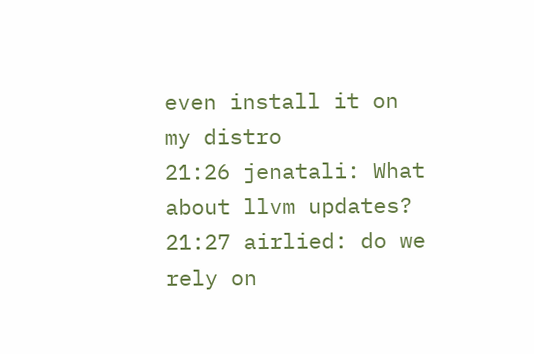even install it on my distro
21:26 jenatali: What about llvm updates?
21:27 airlied: do we rely on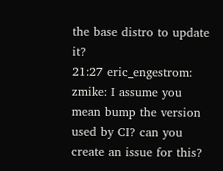the base distro to update it?
21:27 eric_engestrom: zmike: I assume you mean bump the version used by CI? can you create an issue for this?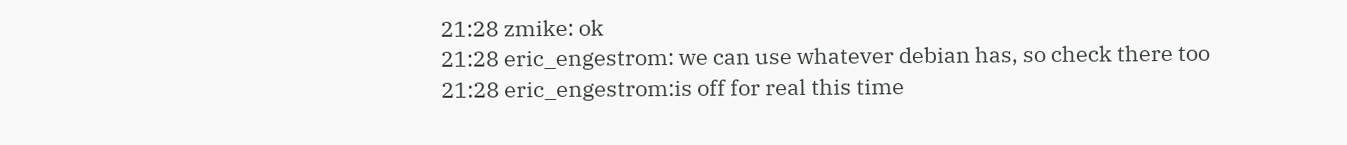21:28 zmike: ok
21:28 eric_engestrom: we can use whatever debian has, so check there too
21:28 eric_engestrom:is off for real this time